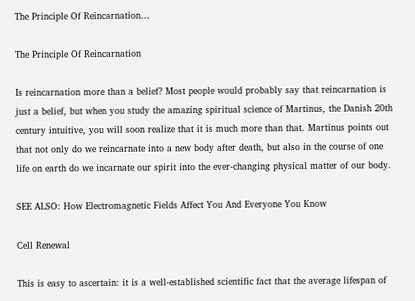The Principle Of Reincarnation…

The Principle Of Reincarnation

Is reincarnation more than a belief? Most people would probably say that reincarnation is just a belief, but when you study the amazing spiritual science of Martinus, the Danish 20th century intuitive, you will soon realize that it is much more than that. Martinus points out that not only do we reincarnate into a new body after death, but also in the course of one life on earth do we incarnate our spirit into the ever-changing physical matter of our body.

SEE ALSO: How Electromagnetic Fields Affect You And Everyone You Know

Cell Renewal

This is easy to ascertain: it is a well-established scientific fact that the average lifespan of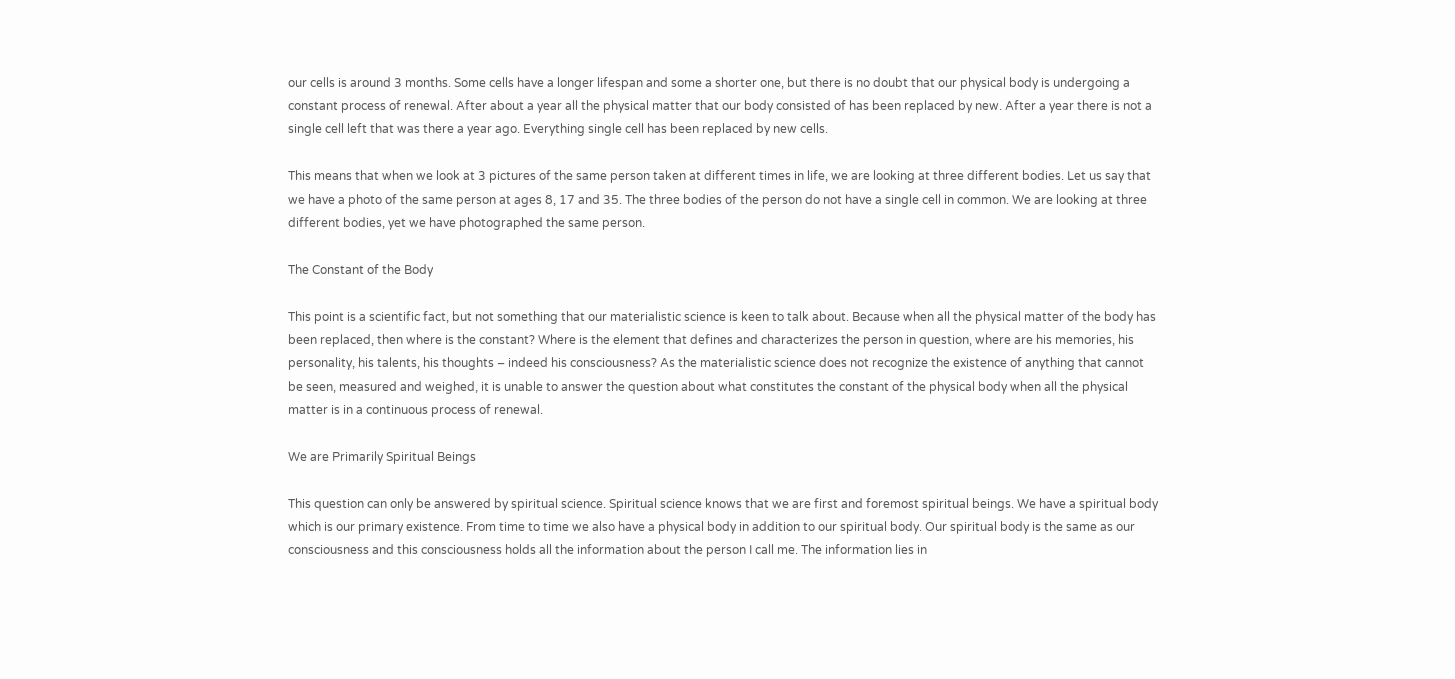our cells is around 3 months. Some cells have a longer lifespan and some a shorter one, but there is no doubt that our physical body is undergoing a constant process of renewal. After about a year all the physical matter that our body consisted of has been replaced by new. After a year there is not a single cell left that was there a year ago. Everything single cell has been replaced by new cells.

This means that when we look at 3 pictures of the same person taken at different times in life, we are looking at three different bodies. Let us say that we have a photo of the same person at ages 8, 17 and 35. The three bodies of the person do not have a single cell in common. We are looking at three different bodies, yet we have photographed the same person.

The Constant of the Body

This point is a scientific fact, but not something that our materialistic science is keen to talk about. Because when all the physical matter of the body has been replaced, then where is the constant? Where is the element that defines and characterizes the person in question, where are his memories, his personality, his talents, his thoughts – indeed his consciousness? As the materialistic science does not recognize the existence of anything that cannot be seen, measured and weighed, it is unable to answer the question about what constitutes the constant of the physical body when all the physical matter is in a continuous process of renewal.

We are Primarily Spiritual Beings

This question can only be answered by spiritual science. Spiritual science knows that we are first and foremost spiritual beings. We have a spiritual body which is our primary existence. From time to time we also have a physical body in addition to our spiritual body. Our spiritual body is the same as our consciousness and this consciousness holds all the information about the person I call me. The information lies in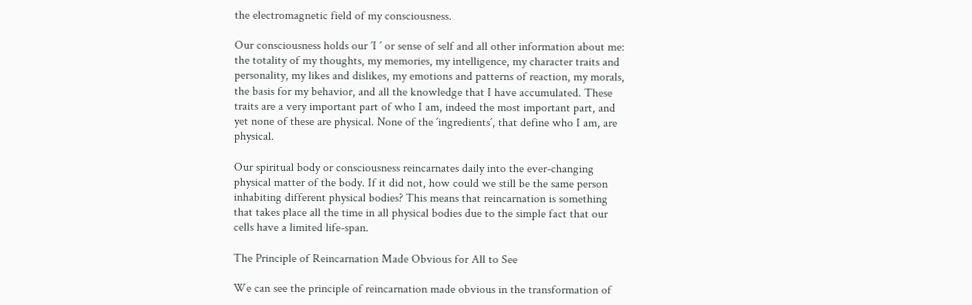the electromagnetic field of my consciousness.

Our consciousness holds our ´I ´ or sense of self and all other information about me: the totality of my thoughts, my memories, my intelligence, my character traits and personality, my likes and dislikes, my emotions and patterns of reaction, my morals, the basis for my behavior, and all the knowledge that I have accumulated. These traits are a very important part of who I am, indeed the most important part, and yet none of these are physical. None of the ´ingredients´, that define who I am, are physical.

Our spiritual body or consciousness reincarnates daily into the ever-changing physical matter of the body. If it did not, how could we still be the same person inhabiting different physical bodies? This means that reincarnation is something that takes place all the time in all physical bodies due to the simple fact that our cells have a limited life-span.

The Principle of Reincarnation Made Obvious for All to See

We can see the principle of reincarnation made obvious in the transformation of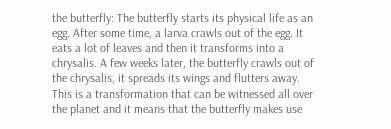the butterfly: The butterfly starts its physical life as an egg. After some time, a larva crawls out of the egg. It eats a lot of leaves and then it transforms into a chrysalis. A few weeks later, the butterfly crawls out of the chrysalis, it spreads its wings and flutters away. This is a transformation that can be witnessed all over the planet and it means that the butterfly makes use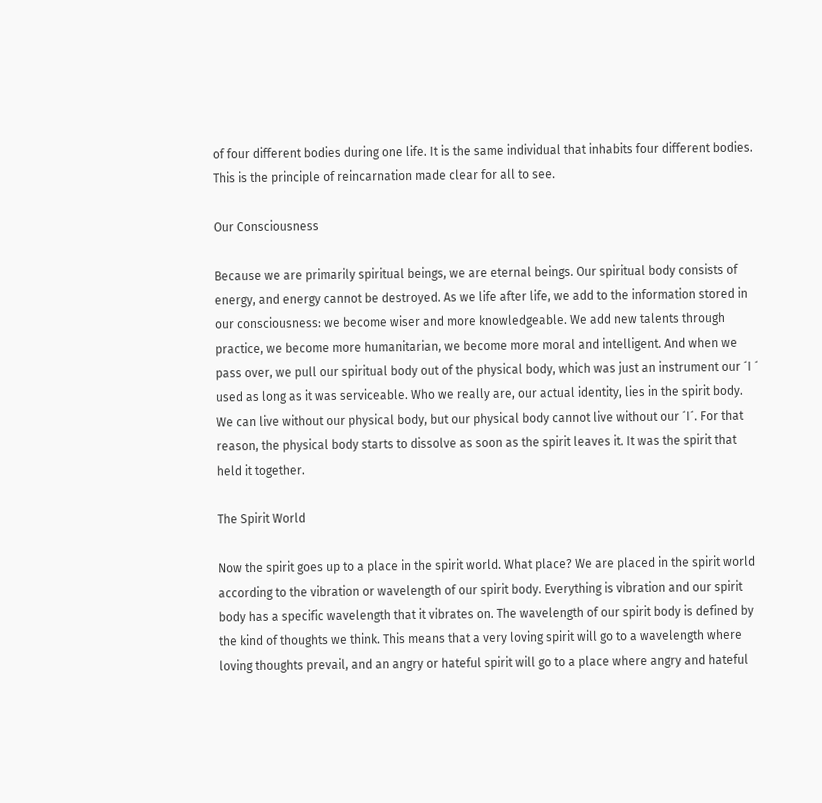of four different bodies during one life. It is the same individual that inhabits four different bodies. This is the principle of reincarnation made clear for all to see.

Our Consciousness

Because we are primarily spiritual beings, we are eternal beings. Our spiritual body consists of energy, and energy cannot be destroyed. As we life after life, we add to the information stored in our consciousness: we become wiser and more knowledgeable. We add new talents through practice, we become more humanitarian, we become more moral and intelligent. And when we pass over, we pull our spiritual body out of the physical body, which was just an instrument our ´I ´ used as long as it was serviceable. Who we really are, our actual identity, lies in the spirit body. We can live without our physical body, but our physical body cannot live without our ´I´. For that reason, the physical body starts to dissolve as soon as the spirit leaves it. It was the spirit that held it together.

The Spirit World

Now the spirit goes up to a place in the spirit world. What place? We are placed in the spirit world according to the vibration or wavelength of our spirit body. Everything is vibration and our spirit body has a specific wavelength that it vibrates on. The wavelength of our spirit body is defined by the kind of thoughts we think. This means that a very loving spirit will go to a wavelength where loving thoughts prevail, and an angry or hateful spirit will go to a place where angry and hateful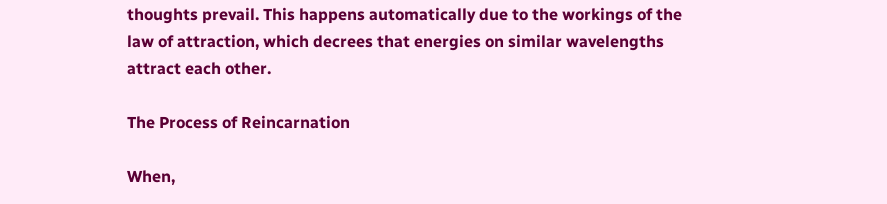thoughts prevail. This happens automatically due to the workings of the law of attraction, which decrees that energies on similar wavelengths attract each other.

The Process of Reincarnation

When,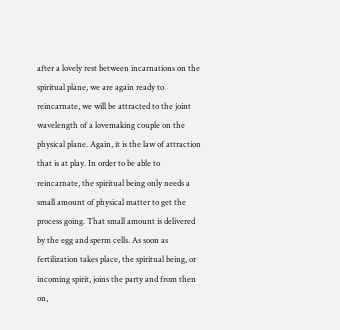after a lovely rest between incarnations on the spiritual plane, we are again ready to reincarnate, we will be attracted to the joint wavelength of a lovemaking couple on the physical plane. Again, it is the law of attraction that is at play. In order to be able to reincarnate, the spiritual being only needs a small amount of physical matter to get the process going. That small amount is delivered by the egg and sperm cells. As soon as fertilization takes place, the spiritual being, or incoming spirit, joins the party and from then on,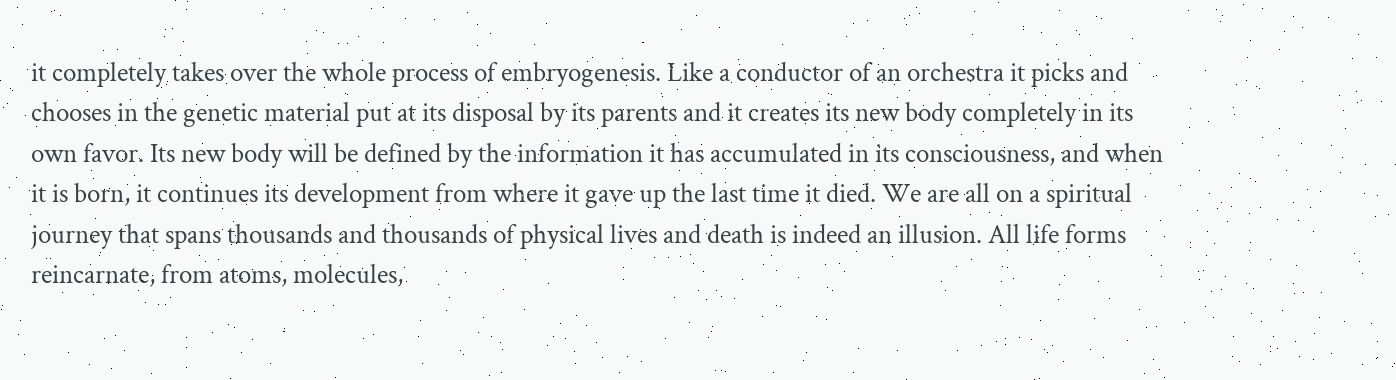it completely takes over the whole process of embryogenesis. Like a conductor of an orchestra it picks and chooses in the genetic material put at its disposal by its parents and it creates its new body completely in its own favor. Its new body will be defined by the information it has accumulated in its consciousness, and when it is born, it continues its development from where it gave up the last time it died. We are all on a spiritual journey that spans thousands and thousands of physical lives and death is indeed an illusion. All life forms reincarnate, from atoms, molecules,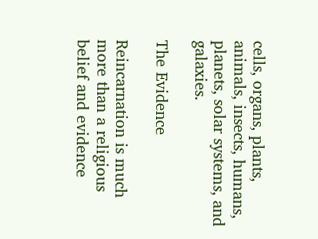cells, organs, plants, animals, insects, humans, planets, solar systems, and galaxies.

The Evidence

Reincarnation is much more than a religious belief and evidence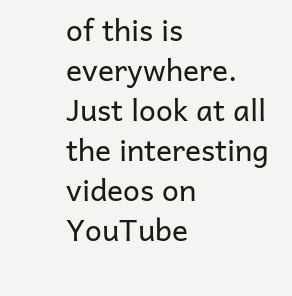of this is everywhere. Just look at all the interesting videos on YouTube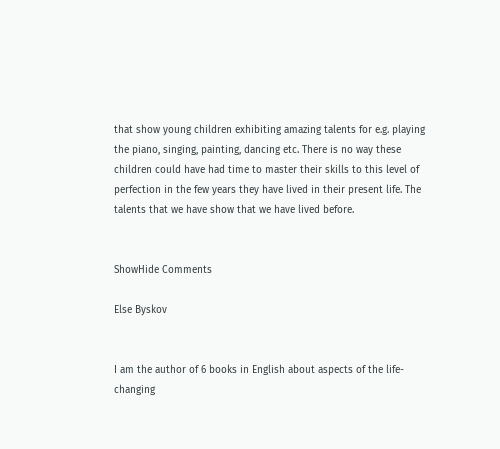that show young children exhibiting amazing talents for e.g. playing the piano, singing, painting, dancing etc. There is no way these children could have had time to master their skills to this level of perfection in the few years they have lived in their present life. The talents that we have show that we have lived before.


ShowHide Comments

Else Byskov


I am the author of 6 books in English about aspects of the life-changing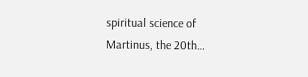spiritual science of Martinus, the 20th…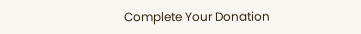Complete Your Donation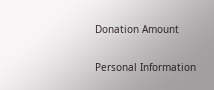Donation Amount

Personal Information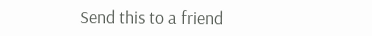Send this to a friend